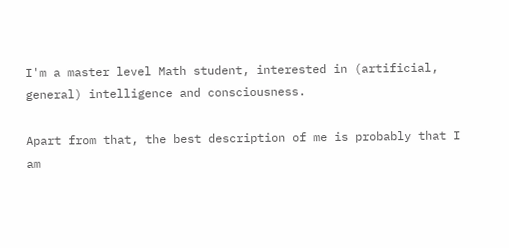I'm a master level Math student, interested in (artificial, general) intelligence and consciousness.

Apart from that, the best description of me is probably that I am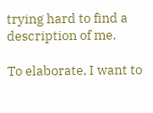trying hard to find a description of me.

To elaborate, I want to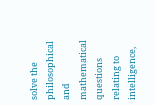solve the philosophical and mathematical questions relating to intelligence,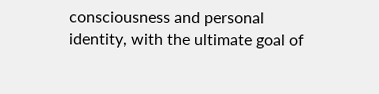consciousness and personal identity, with the ultimate goal of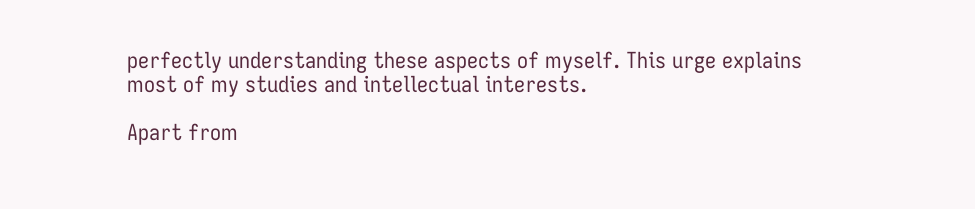perfectly understanding these aspects of myself. This urge explains most of my studies and intellectual interests.

Apart from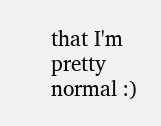that I'm pretty normal :)